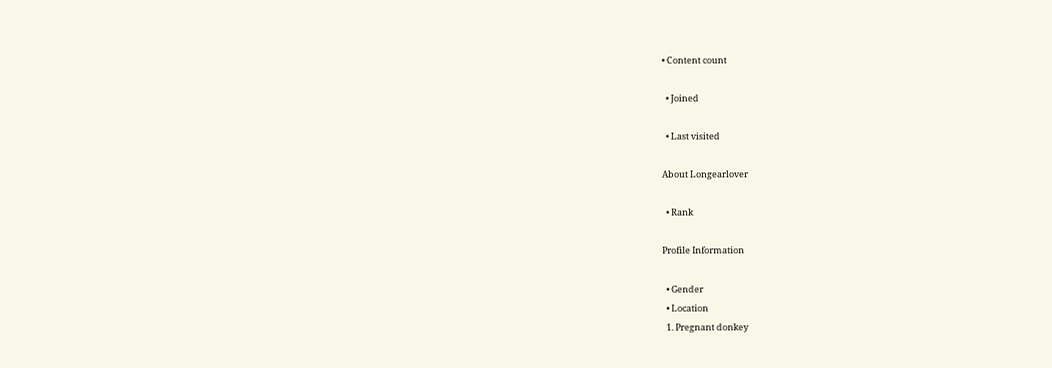• Content count

  • Joined

  • Last visited

About Longearlover

  • Rank

Profile Information

  • Gender
  • Location
  1. Pregnant donkey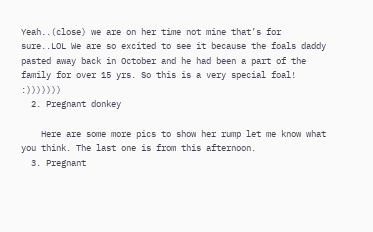Yeah..(close) we are on her time not mine that’s for sure..LOL We are so excited to see it because the foals daddy pasted away back in October and he had been a part of the family for over 15 yrs. So this is a very special foal! :)))))))
  2. Pregnant donkey

    Here are some more pics to show her rump let me know what you think. The last one is from this afternoon.
  3. Pregnant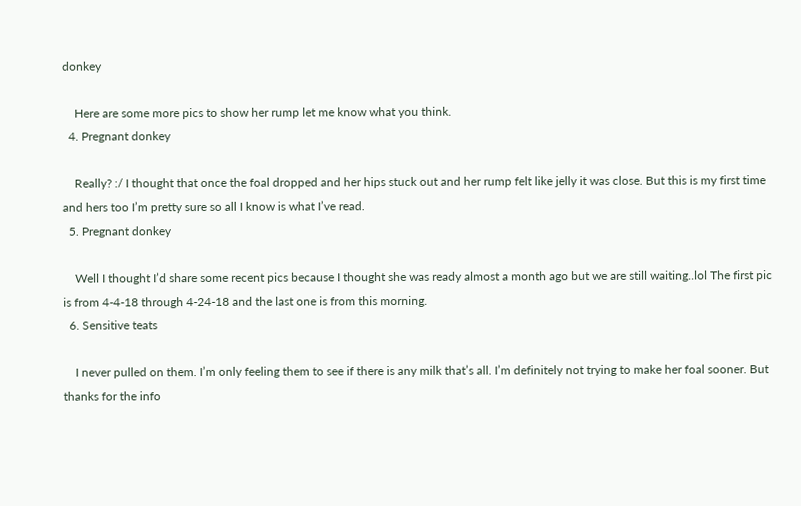donkey

    Here are some more pics to show her rump let me know what you think.
  4. Pregnant donkey

    Really? :/ I thought that once the foal dropped and her hips stuck out and her rump felt like jelly it was close. But this is my first time and hers too I’m pretty sure so all I know is what I’ve read.
  5. Pregnant donkey

    Well I thought I’d share some recent pics because I thought she was ready almost a month ago but we are still waiting..lol The first pic is from 4-4-18 through 4-24-18 and the last one is from this morning.
  6. Sensitive teats

    I never pulled on them. I’m only feeling them to see if there is any milk that’s all. I’m definitely not trying to make her foal sooner. But thanks for the info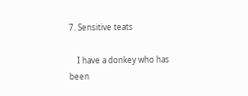7. Sensitive teats

    I have a donkey who has been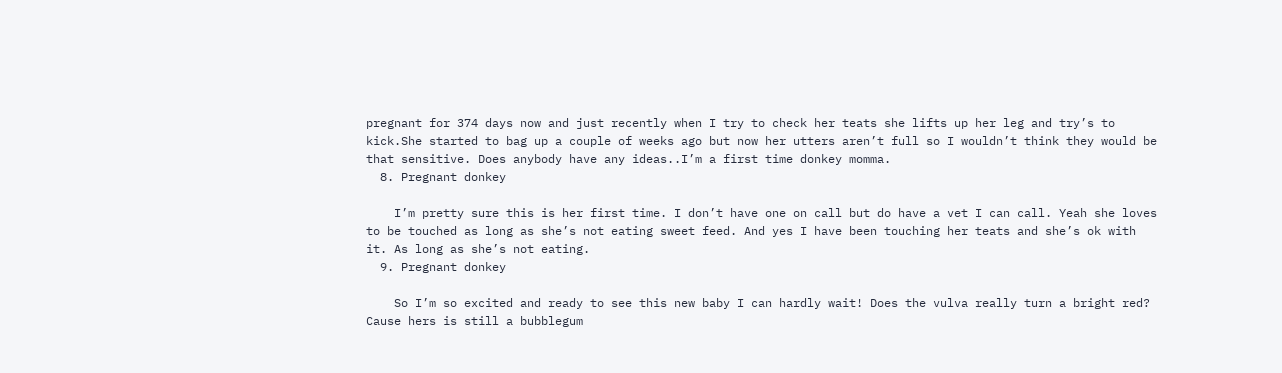pregnant for 374 days now and just recently when I try to check her teats she lifts up her leg and try’s to kick.She started to bag up a couple of weeks ago but now her utters aren’t full so I wouldn’t think they would be that sensitive. Does anybody have any ideas..I’m a first time donkey momma.
  8. Pregnant donkey

    I’m pretty sure this is her first time. I don’t have one on call but do have a vet I can call. Yeah she loves to be touched as long as she’s not eating sweet feed. And yes I have been touching her teats and she’s ok with it. As long as she’s not eating.
  9. Pregnant donkey

    So I’m so excited and ready to see this new baby I can hardly wait! Does the vulva really turn a bright red? Cause hers is still a bubblegum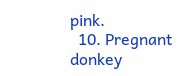pink.
  10. Pregnant donkey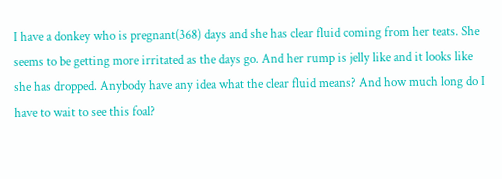I have a donkey who is pregnant(368) days and she has clear fluid coming from her teats. She seems to be getting more irritated as the days go. And her rump is jelly like and it looks like she has dropped. Anybody have any idea what the clear fluid means? And how much long do I have to wait to see this foal?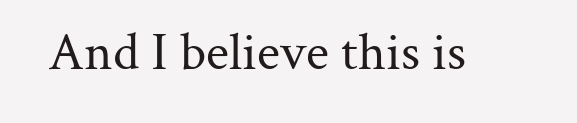And I believe this is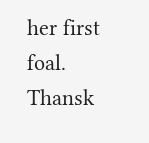her first foal. Thansk